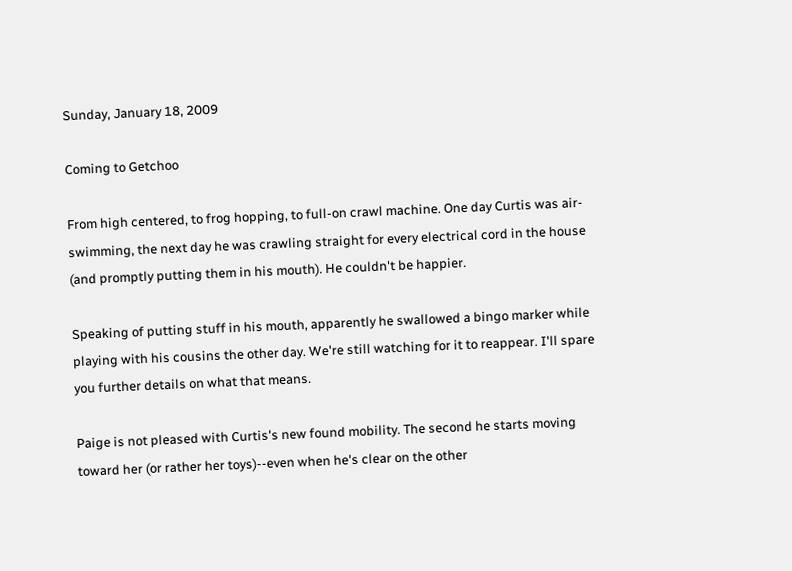Sunday, January 18, 2009

Coming to Getchoo

From high centered, to frog hopping, to full-on crawl machine. One day Curtis was air-swimming, the next day he was crawling straight for every electrical cord in the house (and promptly putting them in his mouth). He couldn't be happier.

Speaking of putting stuff in his mouth, apparently he swallowed a bingo marker while playing with his cousins the other day. We're still watching for it to reappear. I'll spare you further details on what that means.

Paige is not pleased with Curtis's new found mobility. The second he starts moving toward her (or rather her toys)--even when he's clear on the other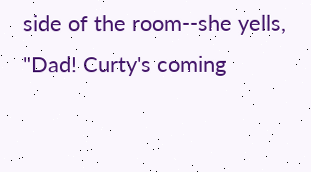side of the room--she yells, "Dad! Curty's coming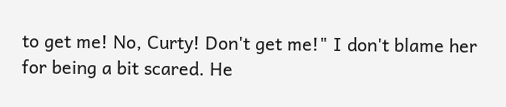to get me! No, Curty! Don't get me!" I don't blame her for being a bit scared. He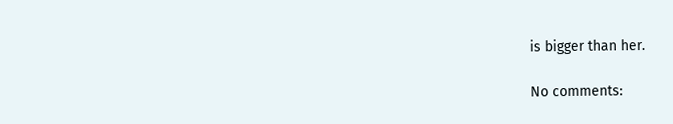is bigger than her.

No comments: